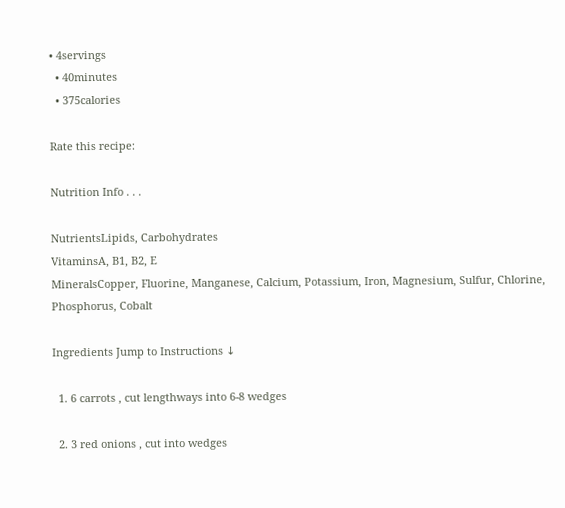• 4servings
  • 40minutes
  • 375calories

Rate this recipe:

Nutrition Info . . .

NutrientsLipids, Carbohydrates
VitaminsA, B1, B2, E
MineralsCopper, Fluorine, Manganese, Calcium, Potassium, Iron, Magnesium, Sulfur, Chlorine, Phosphorus, Cobalt

Ingredients Jump to Instructions ↓

  1. 6 carrots , cut lengthways into 6-8 wedges

  2. 3 red onions , cut into wedges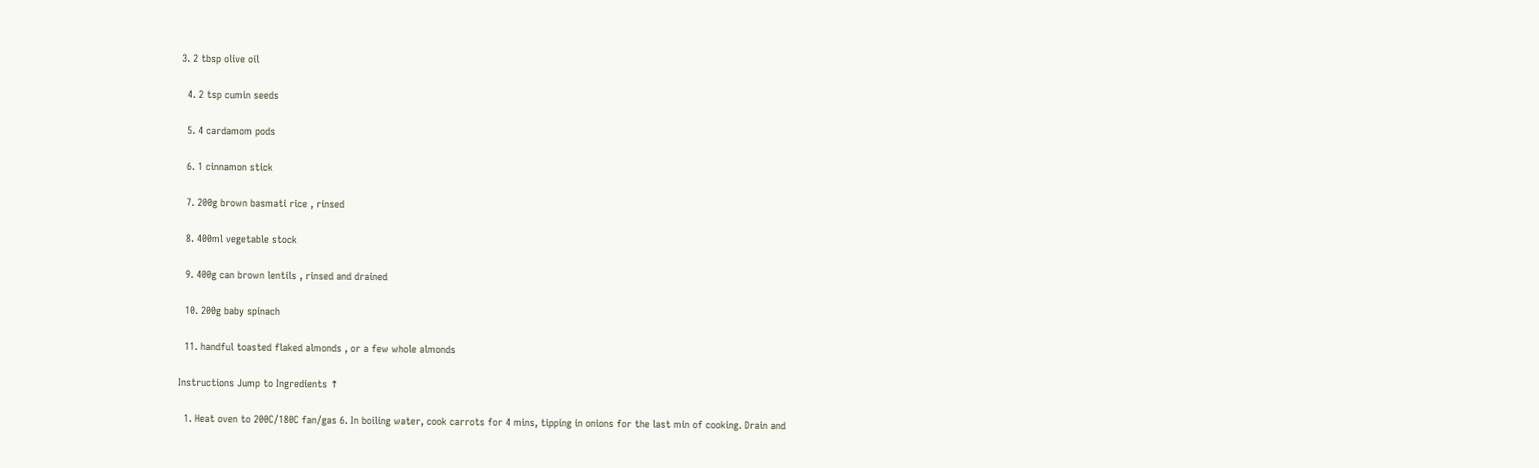3. 2 tbsp olive oil

  4. 2 tsp cumin seeds

  5. 4 cardamom pods

  6. 1 cinnamon stick

  7. 200g brown basmati rice , rinsed

  8. 400ml vegetable stock

  9. 400g can brown lentils , rinsed and drained

  10. 200g baby spinach

  11. handful toasted flaked almonds , or a few whole almonds

Instructions Jump to Ingredients ↑

  1. Heat oven to 200C/180C fan/gas 6. In boiling water, cook carrots for 4 mins, tipping in onions for the last min of cooking. Drain and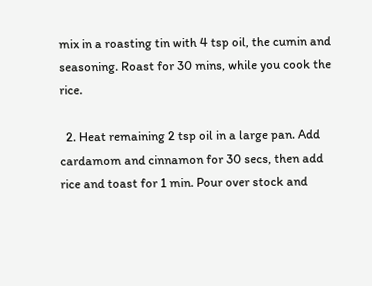mix in a roasting tin with 4 tsp oil, the cumin and seasoning. Roast for 30 mins, while you cook the rice.

  2. Heat remaining 2 tsp oil in a large pan. Add cardamom and cinnamon for 30 secs, then add rice and toast for 1 min. Pour over stock and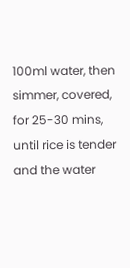100ml water, then simmer, covered, for 25-30 mins, until rice is tender and the water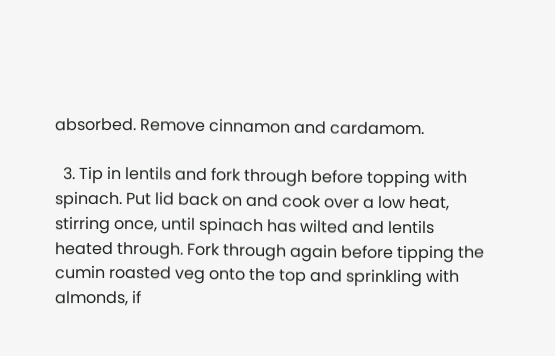absorbed. Remove cinnamon and cardamom.

  3. Tip in lentils and fork through before topping with spinach. Put lid back on and cook over a low heat, stirring once, until spinach has wilted and lentils heated through. Fork through again before tipping the cumin roasted veg onto the top and sprinkling with almonds, if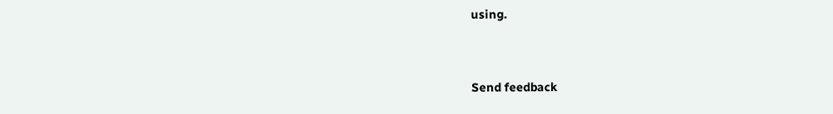using.


Send feedback